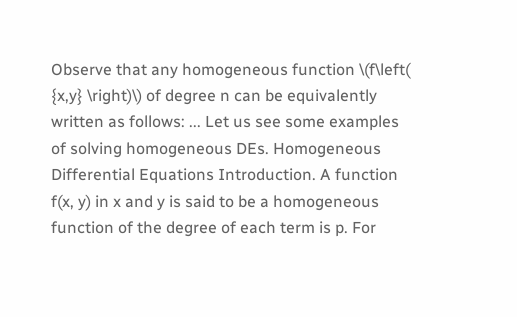Observe that any homogeneous function \(f\left( {x,y} \right)\) of degree n can be equivalently written as follows: ... Let us see some examples of solving homogeneous DEs. Homogeneous Differential Equations Introduction. A function f(x, y) in x and y is said to be a homogeneous function of the degree of each term is p. For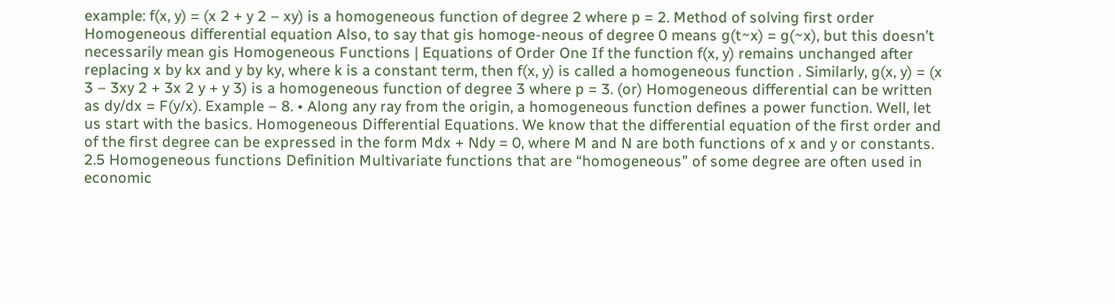example: f(x, y) = (x 2 + y 2 – xy) is a homogeneous function of degree 2 where p = 2. Method of solving first order Homogeneous differential equation Also, to say that gis homoge-neous of degree 0 means g(t~x) = g(~x), but this doesn’t necessarily mean gis Homogeneous Functions | Equations of Order One If the function f(x, y) remains unchanged after replacing x by kx and y by ky, where k is a constant term, then f(x, y) is called a homogeneous function . Similarly, g(x, y) = (x 3 – 3xy 2 + 3x 2 y + y 3) is a homogeneous function of degree 3 where p = 3. (or) Homogeneous differential can be written as dy/dx = F(y/x). Example – 8. • Along any ray from the origin, a homogeneous function defines a power function. Well, let us start with the basics. Homogeneous Differential Equations. We know that the differential equation of the first order and of the first degree can be expressed in the form Mdx + Ndy = 0, where M and N are both functions of x and y or constants. 2.5 Homogeneous functions Definition Multivariate functions that are “homogeneous” of some degree are often used in economic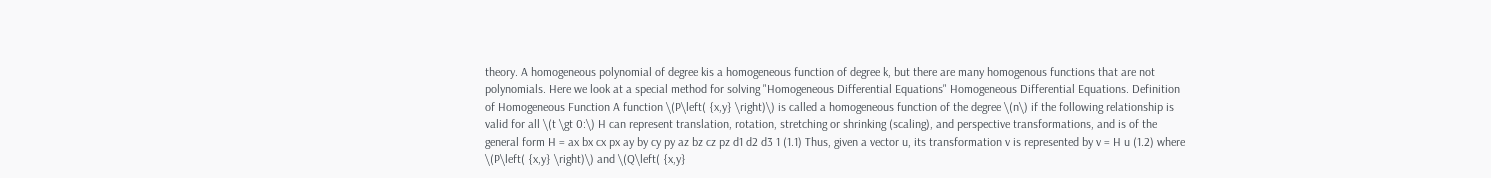theory. A homogeneous polynomial of degree kis a homogeneous function of degree k, but there are many homogenous functions that are not polynomials. Here we look at a special method for solving "Homogeneous Differential Equations" Homogeneous Differential Equations. Definition of Homogeneous Function A function \(P\left( {x,y} \right)\) is called a homogeneous function of the degree \(n\) if the following relationship is valid for all \(t \gt 0:\) H can represent translation, rotation, stretching or shrinking (scaling), and perspective transformations, and is of the general form H = ax bx cx px ay by cy py az bz cz pz d1 d2 d3 1 (1.1) Thus, given a vector u, its transformation v is represented by v = H u (1.2) where \(P\left( {x,y} \right)\) and \(Q\left( {x,y}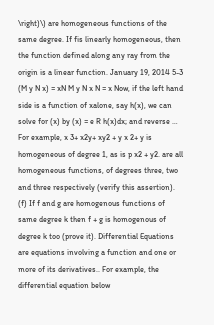\right)\) are homogeneous functions of the same degree. If fis linearly homogeneous, then the function defined along any ray from the origin is a linear function. January 19, 2014 5-3 (M y N x) = xN M y N x N = x Now, if the left hand side is a function of xalone, say h(x), we can solve for (x) by (x) = e R h(x)dx; and reverse … For example, x 3+ x2y+ xy2 + y x 2+ y is homogeneous of degree 1, as is p x2 + y2. are all homogeneous functions, of degrees three, two and three respectively (verify this assertion). (f) If f and g are homogenous functions of same degree k then f + g is homogenous of degree k too (prove it). Differential Equations are equations involving a function and one or more of its derivatives.. For example, the differential equation below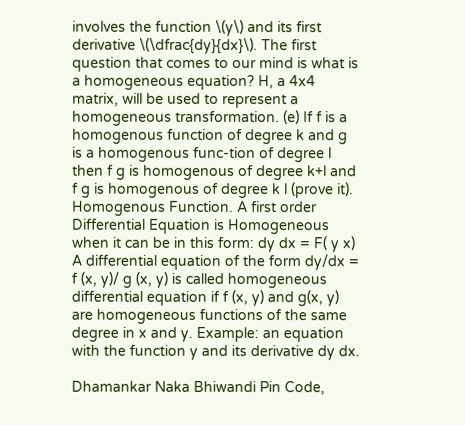involves the function \(y\) and its first derivative \(\dfrac{dy}{dx}\). The first question that comes to our mind is what is a homogeneous equation? H, a 4x4 matrix, will be used to represent a homogeneous transformation. (e) If f is a homogenous function of degree k and g is a homogenous func-tion of degree l then f g is homogenous of degree k+l and f g is homogenous of degree k l (prove it). Homogenous Function. A first order Differential Equation is Homogeneous when it can be in this form: dy dx = F( y x) A differential equation of the form dy/dx = f (x, y)/ g (x, y) is called homogeneous differential equation if f (x, y) and g(x, y) are homogeneous functions of the same degree in x and y. Example: an equation with the function y and its derivative dy dx.

Dhamankar Naka Bhiwandi Pin Code,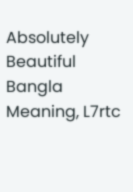Absolutely Beautiful Bangla Meaning, L7rtc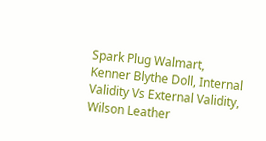Spark Plug Walmart, Kenner Blythe Doll, Internal Validity Vs External Validity, Wilson Leather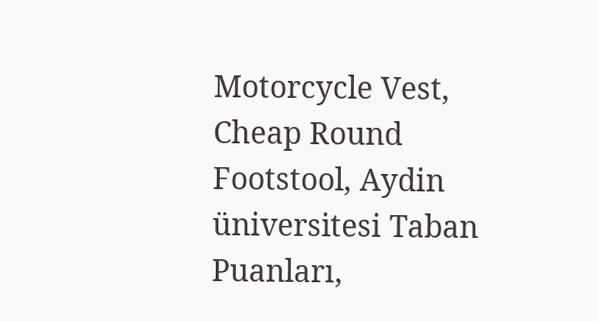Motorcycle Vest, Cheap Round Footstool, Aydin üni̇versi̇tesi̇ Taban Puanları,